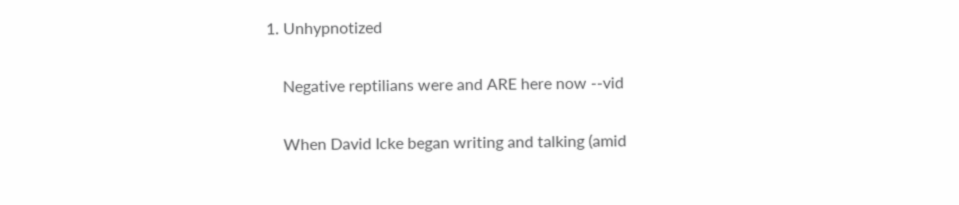1. Unhypnotized

    Negative reptilians were and ARE here now --vid

    When David Icke began writing and talking (amid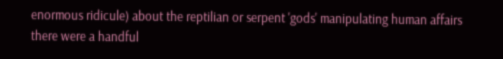enormous ridicule) about the reptilian or serpent 'gods' manipulating human affairs there were a handful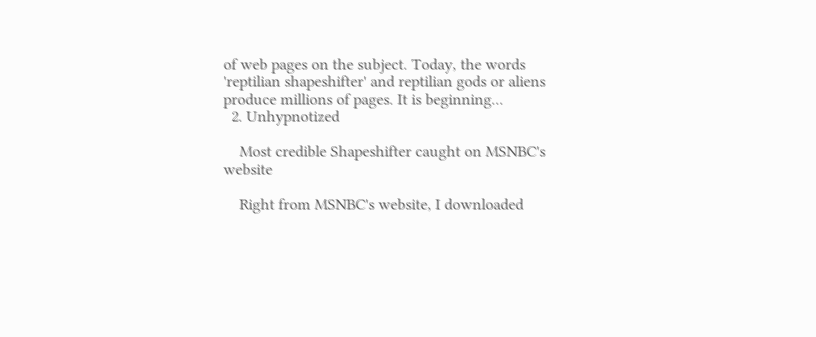of web pages on the subject. Today, the words 'reptilian shapeshifter' and reptilian gods or aliens produce millions of pages. It is beginning...
  2. Unhypnotized

    Most credible Shapeshifter caught on MSNBC's website

    Right from MSNBC's website, I downloaded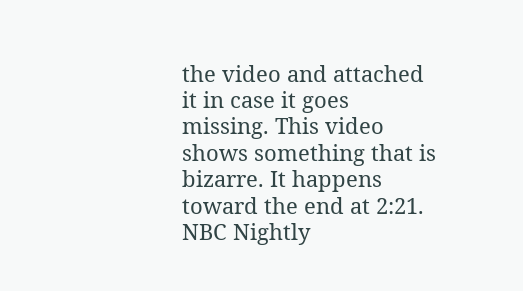the video and attached it in case it goes missing. This video shows something that is bizarre. It happens toward the end at 2:21. NBC Nightly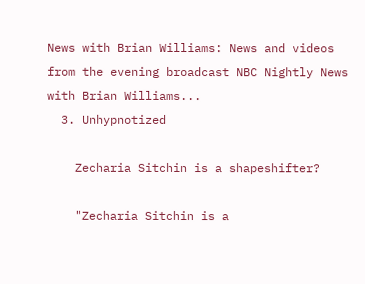News with Brian Williams: News and videos from the evening broadcast NBC Nightly News with Brian Williams...
  3. Unhypnotized

    Zecharia Sitchin is a shapeshifter?

    "Zecharia Sitchin is a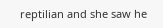reptilian and she saw he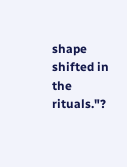shape shifted in the rituals."?